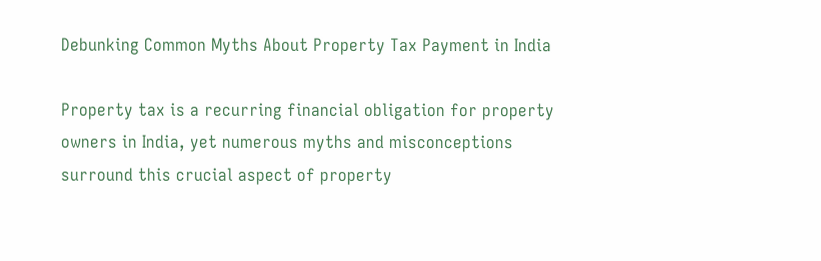Debunking Common Myths About Property Tax Payment in India

Property tax is a recurring financial obligation for property owners in India, yet numerous myths and misconceptions surround this crucial aspect of property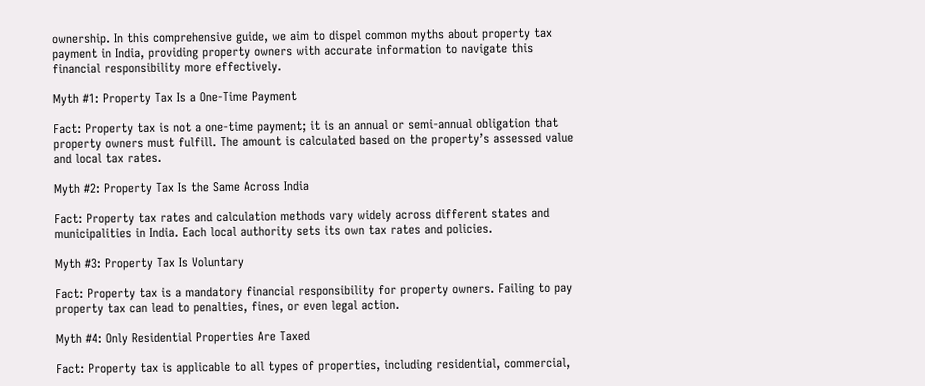ownership. In this comprehensive guide, we aim to dispel common myths about property tax payment in India, providing property owners with accurate information to navigate this financial responsibility more effectively.

Myth #1: Property Tax Is a One-Time Payment

Fact: Property tax is not a one-time payment; it is an annual or semi-annual obligation that property owners must fulfill. The amount is calculated based on the property’s assessed value and local tax rates.

Myth #2: Property Tax Is the Same Across India

Fact: Property tax rates and calculation methods vary widely across different states and municipalities in India. Each local authority sets its own tax rates and policies.

Myth #3: Property Tax Is Voluntary

Fact: Property tax is a mandatory financial responsibility for property owners. Failing to pay property tax can lead to penalties, fines, or even legal action.

Myth #4: Only Residential Properties Are Taxed

Fact: Property tax is applicable to all types of properties, including residential, commercial,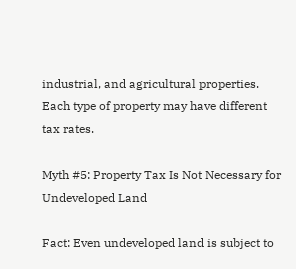industrial, and agricultural properties. Each type of property may have different tax rates.

Myth #5: Property Tax Is Not Necessary for Undeveloped Land

Fact: Even undeveloped land is subject to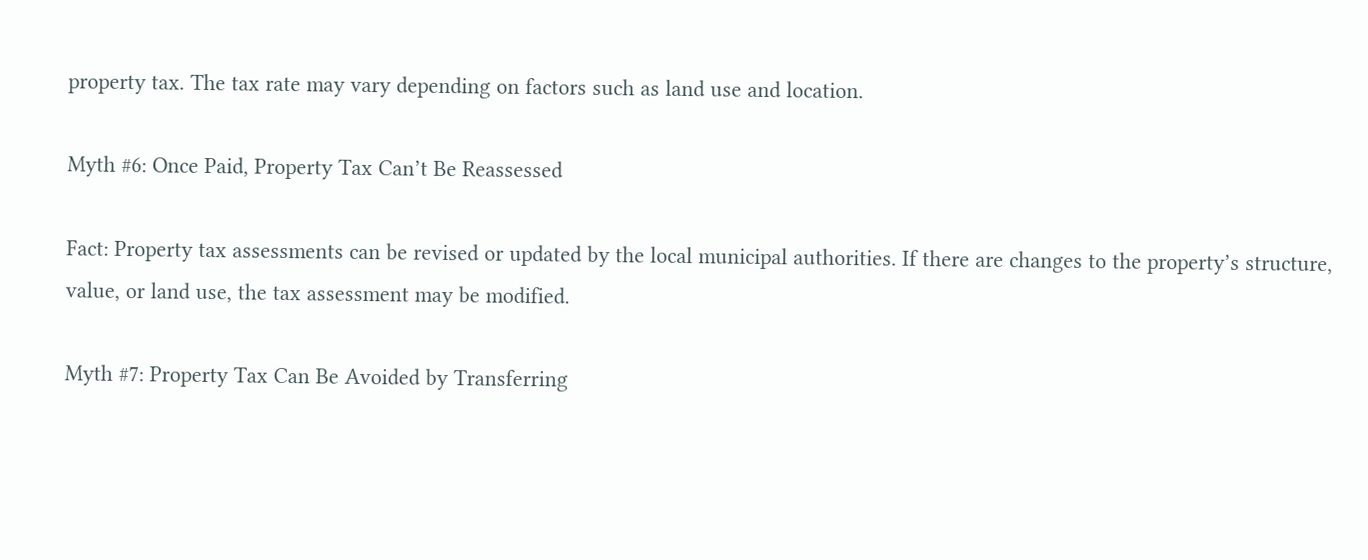property tax. The tax rate may vary depending on factors such as land use and location.

Myth #6: Once Paid, Property Tax Can’t Be Reassessed

Fact: Property tax assessments can be revised or updated by the local municipal authorities. If there are changes to the property’s structure, value, or land use, the tax assessment may be modified.

Myth #7: Property Tax Can Be Avoided by Transferring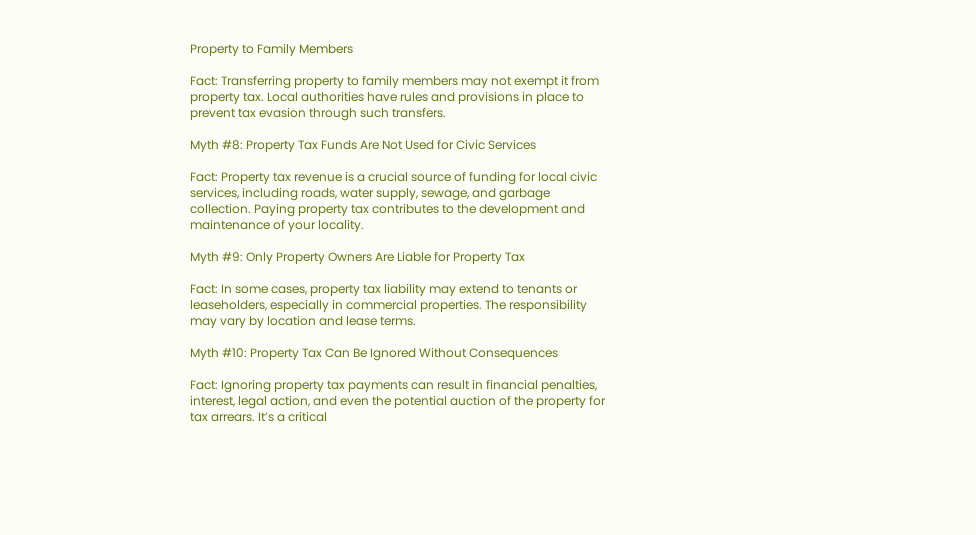Property to Family Members

Fact: Transferring property to family members may not exempt it from property tax. Local authorities have rules and provisions in place to prevent tax evasion through such transfers.

Myth #8: Property Tax Funds Are Not Used for Civic Services

Fact: Property tax revenue is a crucial source of funding for local civic services, including roads, water supply, sewage, and garbage collection. Paying property tax contributes to the development and maintenance of your locality.

Myth #9: Only Property Owners Are Liable for Property Tax

Fact: In some cases, property tax liability may extend to tenants or leaseholders, especially in commercial properties. The responsibility may vary by location and lease terms.

Myth #10: Property Tax Can Be Ignored Without Consequences

Fact: Ignoring property tax payments can result in financial penalties, interest, legal action, and even the potential auction of the property for tax arrears. It’s a critical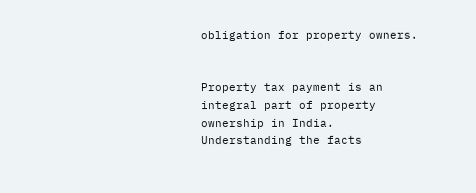obligation for property owners.


Property tax payment is an integral part of property ownership in India. Understanding the facts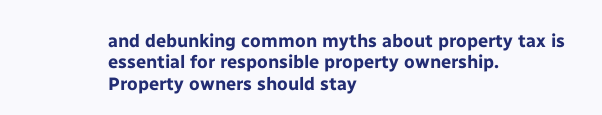and debunking common myths about property tax is essential for responsible property ownership. Property owners should stay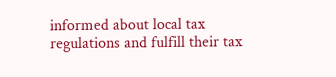informed about local tax regulations and fulfill their tax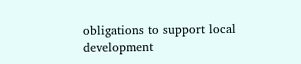obligations to support local development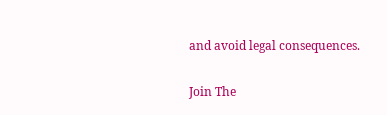and avoid legal consequences.

Join The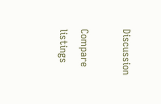Discussion

Compare listings